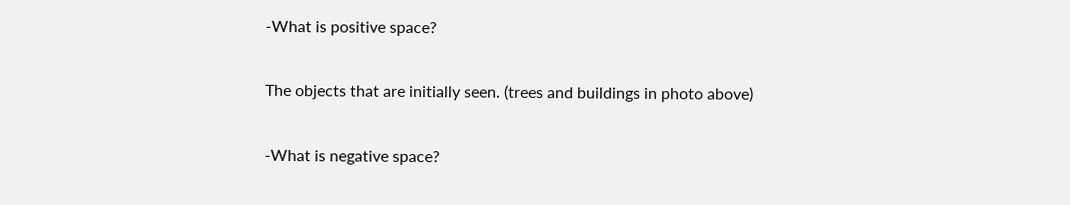-What is positive space?

The objects that are initially seen. (trees and buildings in photo above)

-What is negative space?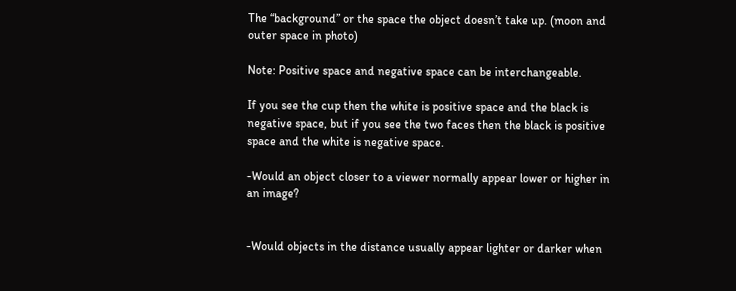The “background” or the space the object doesn’t take up. (moon and outer space in photo)

Note: Positive space and negative space can be interchangeable.

If you see the cup then the white is positive space and the black is negative space, but if you see the two faces then the black is positive space and the white is negative space.

-Would an object closer to a viewer normally appear lower or higher in an image?


-Would objects in the distance usually appear lighter or darker when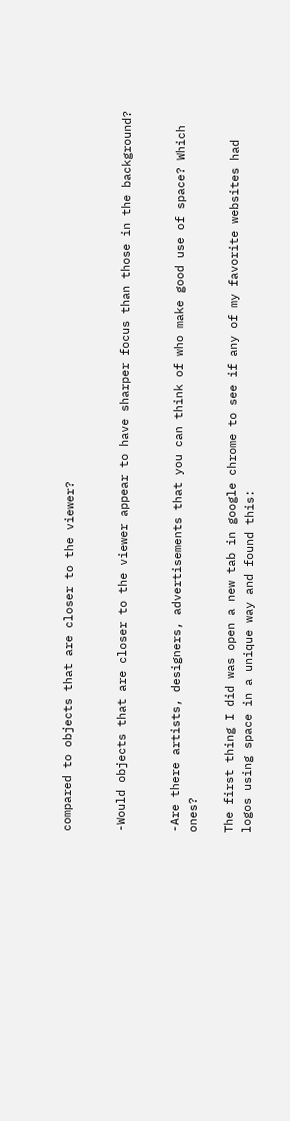compared to objects that are closer to the viewer?


-Would objects that are closer to the viewer appear to have sharper focus than those in the background?


-Are there artists, designers, advertisements that you can think of who make good use of space? Which ones?

The first thing I did was open a new tab in google chrome to see if any of my favorite websites had logos using space in a unique way and found this: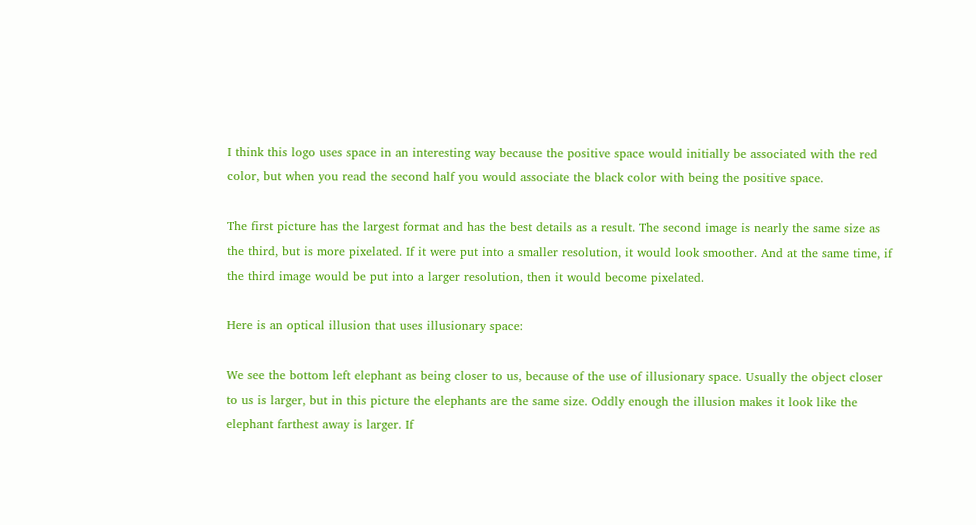I think this logo uses space in an interesting way because the positive space would initially be associated with the red color, but when you read the second half you would associate the black color with being the positive space.

The first picture has the largest format and has the best details as a result. The second image is nearly the same size as the third, but is more pixelated. If it were put into a smaller resolution, it would look smoother. And at the same time, if the third image would be put into a larger resolution, then it would become pixelated.

Here is an optical illusion that uses illusionary space:

We see the bottom left elephant as being closer to us, because of the use of illusionary space. Usually the object closer to us is larger, but in this picture the elephants are the same size. Oddly enough the illusion makes it look like the elephant farthest away is larger. If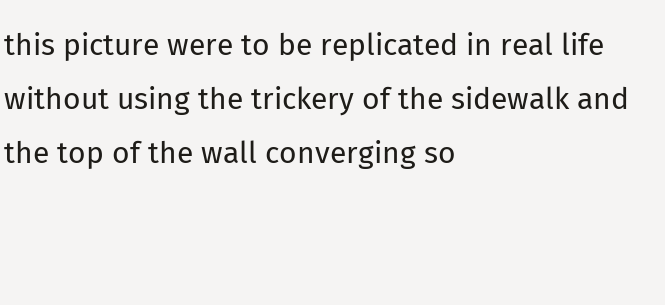this picture were to be replicated in real life without using the trickery of the sidewalk and the top of the wall converging so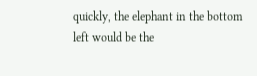quickly, the elephant in the bottom left would be the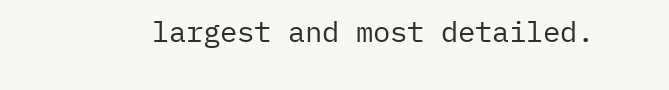largest and most detailed.